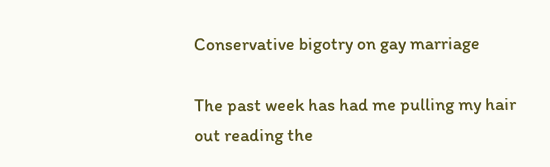Conservative bigotry on gay marriage

The past week has had me pulling my hair out reading the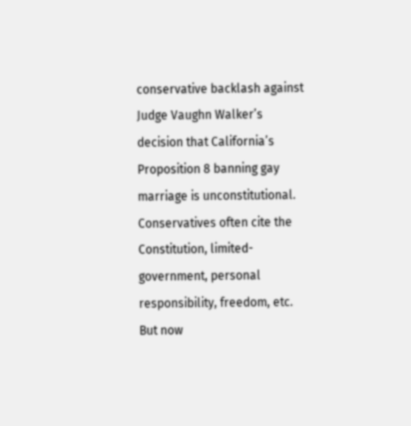conservative backlash against Judge Vaughn Walker’s decision that California’s Proposition 8 banning gay marriage is unconstitutional. Conservatives often cite the Constitution, limited-government, personal responsibility, freedom, etc. But now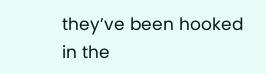they’ve been hooked in the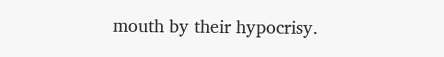mouth by their hypocrisy.